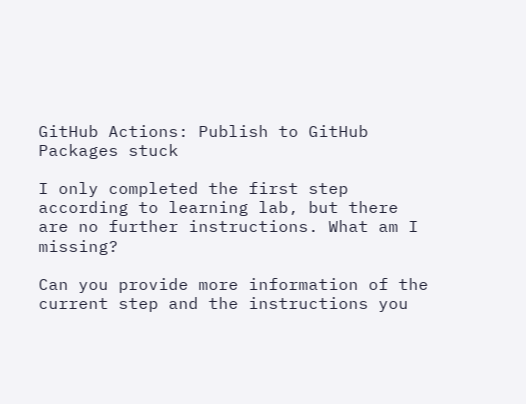GitHub Actions: Publish to GitHub Packages stuck

I only completed the first step according to learning lab, but there are no further instructions. What am I missing?

Can you provide more information of the current step and the instructions you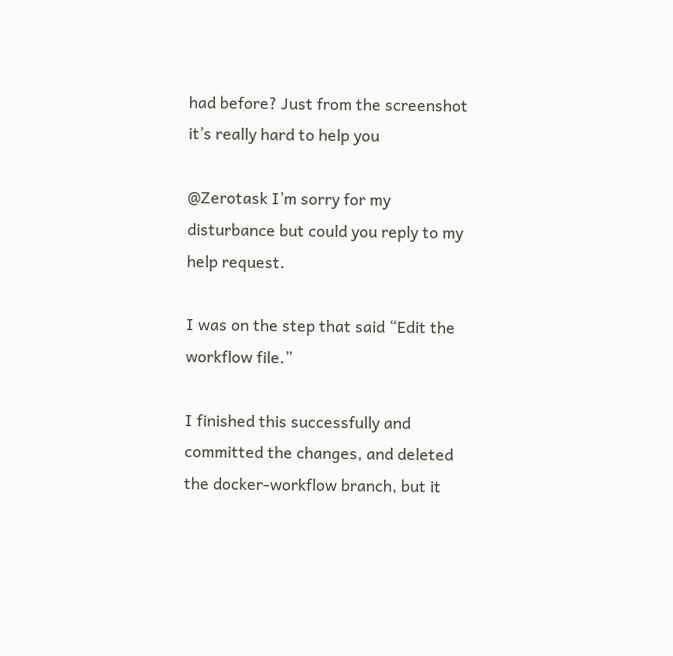had before? Just from the screenshot it’s really hard to help you

@Zerotask I’m sorry for my disturbance but could you reply to my help request.

I was on the step that said “Edit the workflow file.”

I finished this successfully and committed the changes, and deleted the docker-workflow branch, but it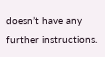doesn’t have any further instructions.